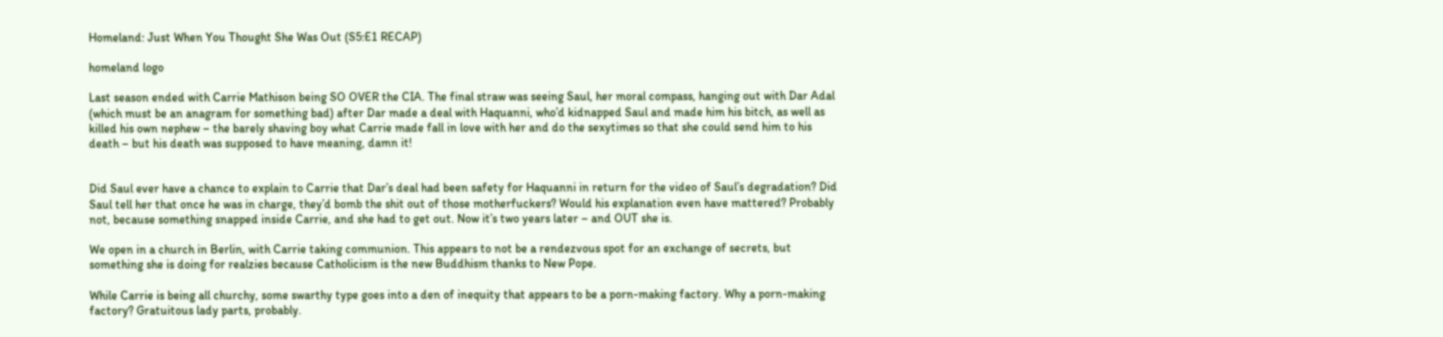Homeland: Just When You Thought She Was Out (S5:E1 RECAP)

homeland logo

Last season ended with Carrie Mathison being SO OVER the CIA. The final straw was seeing Saul, her moral compass, hanging out with Dar Adal (which must be an anagram for something bad) after Dar made a deal with Haquanni, who’d kidnapped Saul and made him his bitch, as well as killed his own nephew – the barely shaving boy what Carrie made fall in love with her and do the sexytimes so that she could send him to his death – but his death was supposed to have meaning, damn it!


Did Saul ever have a chance to explain to Carrie that Dar’s deal had been safety for Haquanni in return for the video of Saul’s degradation? Did Saul tell her that once he was in charge, they’d bomb the shit out of those motherfuckers? Would his explanation even have mattered? Probably not, because something snapped inside Carrie, and she had to get out. Now it’s two years later – and OUT she is.

We open in a church in Berlin, with Carrie taking communion. This appears to not be a rendezvous spot for an exchange of secrets, but something she is doing for realzies because Catholicism is the new Buddhism thanks to New Pope.

While Carrie is being all churchy, some swarthy type goes into a den of inequity that appears to be a porn-making factory. Why a porn-making factory? Gratuitous lady parts, probably.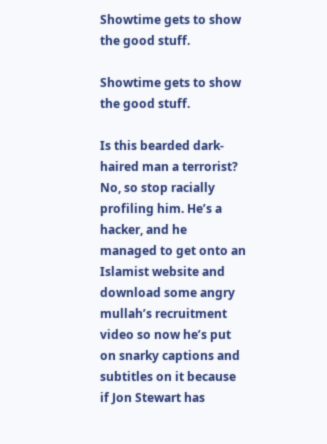Showtime gets to show the good stuff.

Showtime gets to show the good stuff.

Is this bearded dark-haired man a terrorist? No, so stop racially profiling him. He’s a hacker, and he managed to get onto an Islamist website and download some angry mullah’s recruitment video so now he’s put on snarky captions and subtitles on it because if Jon Stewart has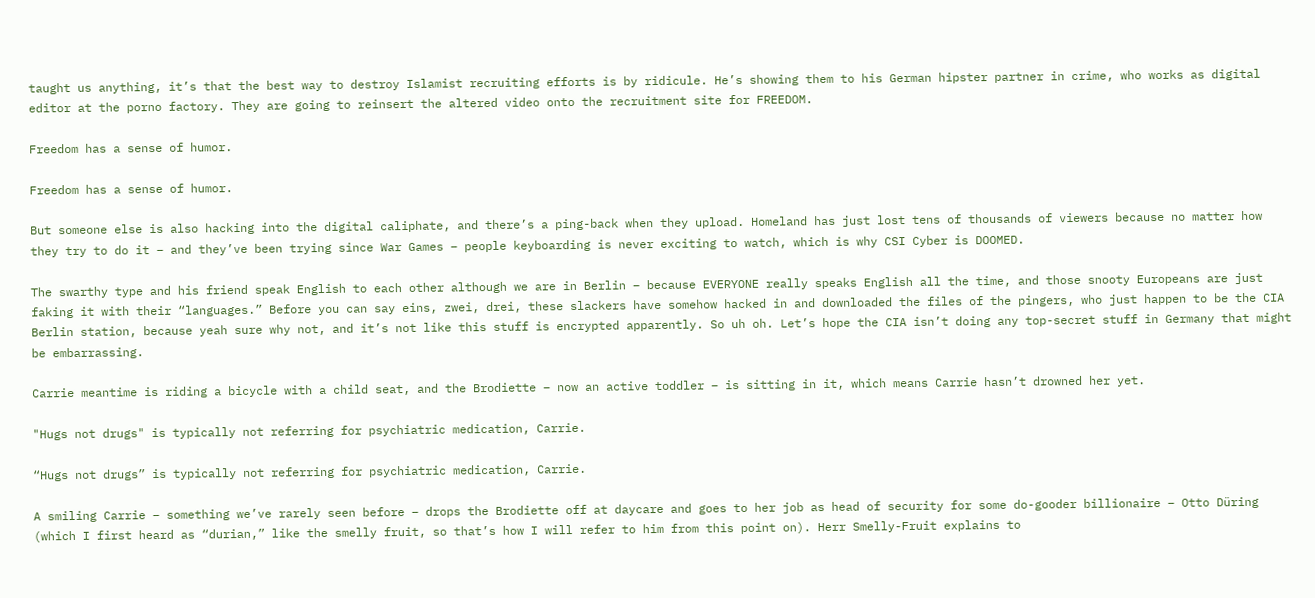taught us anything, it’s that the best way to destroy Islamist recruiting efforts is by ridicule. He’s showing them to his German hipster partner in crime, who works as digital editor at the porno factory. They are going to reinsert the altered video onto the recruitment site for FREEDOM.

Freedom has a sense of humor.

Freedom has a sense of humor.

But someone else is also hacking into the digital caliphate, and there’s a ping-back when they upload. Homeland has just lost tens of thousands of viewers because no matter how they try to do it – and they’ve been trying since War Games – people keyboarding is never exciting to watch, which is why CSI Cyber is DOOMED.

The swarthy type and his friend speak English to each other although we are in Berlin – because EVERYONE really speaks English all the time, and those snooty Europeans are just faking it with their “languages.” Before you can say eins, zwei, drei, these slackers have somehow hacked in and downloaded the files of the pingers, who just happen to be the CIA Berlin station, because yeah sure why not, and it’s not like this stuff is encrypted apparently. So uh oh. Let’s hope the CIA isn’t doing any top-secret stuff in Germany that might be embarrassing.

Carrie meantime is riding a bicycle with a child seat, and the Brodiette – now an active toddler – is sitting in it, which means Carrie hasn’t drowned her yet.

"Hugs not drugs" is typically not referring for psychiatric medication, Carrie.

“Hugs not drugs” is typically not referring for psychiatric medication, Carrie.

A smiling Carrie – something we’ve rarely seen before – drops the Brodiette off at daycare and goes to her job as head of security for some do-gooder billionaire – Otto Düring (which I first heard as “durian,” like the smelly fruit, so that’s how I will refer to him from this point on). Herr Smelly-Fruit explains to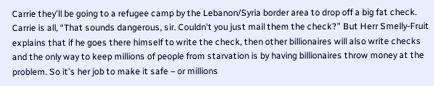Carrie they’ll be going to a refugee camp by the Lebanon/Syria border area to drop off a big fat check. Carrie is all, “That sounds dangerous, sir. Couldn’t you just mail them the check?” But Herr Smelly-Fruit explains that if he goes there himself to write the check, then other billionaires will also write checks and the only way to keep millions of people from starvation is by having billionaires throw money at the problem. So it’s her job to make it safe – or millions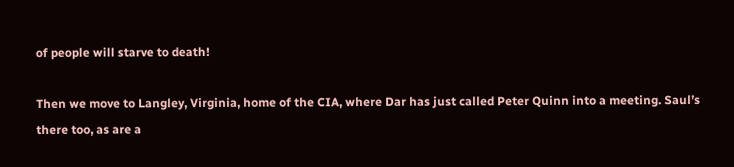of people will starve to death!

Then we move to Langley, Virginia, home of the CIA, where Dar has just called Peter Quinn into a meeting. Saul’s there too, as are a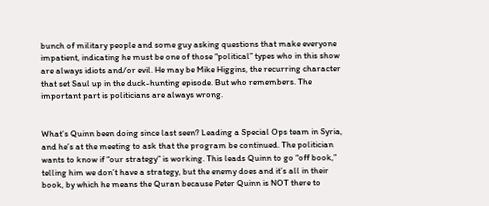bunch of military people and some guy asking questions that make everyone impatient, indicating he must be one of those “political” types who in this show are always idiots and/or evil. He may be Mike Higgins, the recurring character that set Saul up in the duck-hunting episode. But who remembers. The important part is politicians are always wrong.


What’s Quinn been doing since last seen? Leading a Special Ops team in Syria, and he’s at the meeting to ask that the program be continued. The politician wants to know if “our strategy” is working. This leads Quinn to go “off book,” telling him we don’t have a strategy, but the enemy does and it’s all in their book, by which he means the Quran because Peter Quinn is NOT there to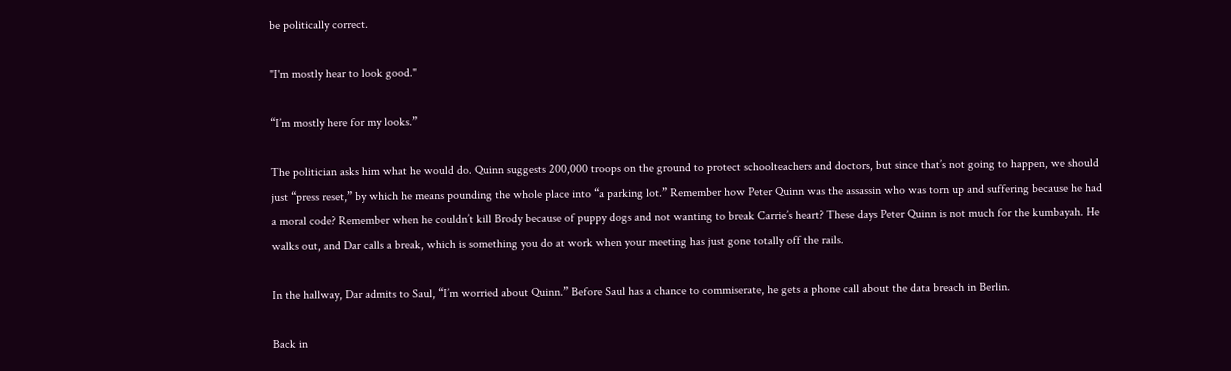be politically correct.

"I'm mostly hear to look good."

“I’m mostly here for my looks.”

The politician asks him what he would do. Quinn suggests 200,000 troops on the ground to protect schoolteachers and doctors, but since that’s not going to happen, we should just “press reset,” by which he means pounding the whole place into “a parking lot.” Remember how Peter Quinn was the assassin who was torn up and suffering because he had a moral code? Remember when he couldn’t kill Brody because of puppy dogs and not wanting to break Carrie’s heart? These days Peter Quinn is not much for the kumbayah. He walks out, and Dar calls a break, which is something you do at work when your meeting has just gone totally off the rails.

In the hallway, Dar admits to Saul, “I’m worried about Quinn.” Before Saul has a chance to commiserate, he gets a phone call about the data breach in Berlin.

Back in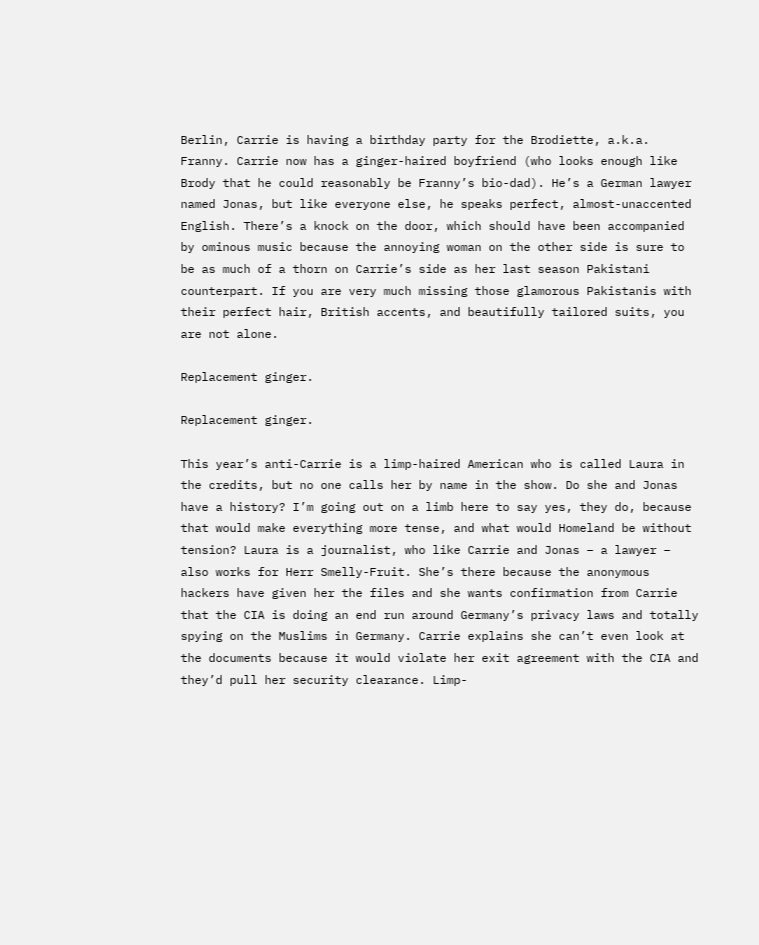Berlin, Carrie is having a birthday party for the Brodiette, a.k.a. Franny. Carrie now has a ginger-haired boyfriend (who looks enough like Brody that he could reasonably be Franny’s bio-dad). He’s a German lawyer named Jonas, but like everyone else, he speaks perfect, almost-unaccented English. There’s a knock on the door, which should have been accompanied by ominous music because the annoying woman on the other side is sure to be as much of a thorn on Carrie’s side as her last season Pakistani counterpart. If you are very much missing those glamorous Pakistanis with their perfect hair, British accents, and beautifully tailored suits, you are not alone.

Replacement ginger.

Replacement ginger.

This year’s anti-Carrie is a limp-haired American who is called Laura in the credits, but no one calls her by name in the show. Do she and Jonas have a history? I’m going out on a limb here to say yes, they do, because that would make everything more tense, and what would Homeland be without tension? Laura is a journalist, who like Carrie and Jonas – a lawyer – also works for Herr Smelly-Fruit. She’s there because the anonymous hackers have given her the files and she wants confirmation from Carrie that the CIA is doing an end run around Germany’s privacy laws and totally spying on the Muslims in Germany. Carrie explains she can’t even look at the documents because it would violate her exit agreement with the CIA and they’d pull her security clearance. Limp-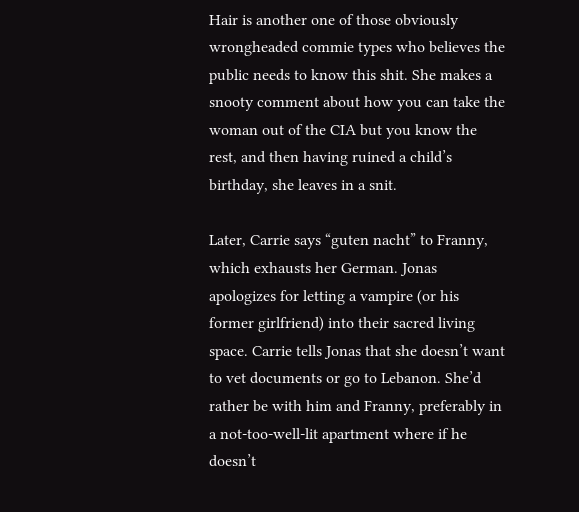Hair is another one of those obviously wrongheaded commie types who believes the public needs to know this shit. She makes a snooty comment about how you can take the woman out of the CIA but you know the rest, and then having ruined a child’s birthday, she leaves in a snit.

Later, Carrie says “guten nacht” to Franny, which exhausts her German. Jonas apologizes for letting a vampire (or his former girlfriend) into their sacred living space. Carrie tells Jonas that she doesn’t want to vet documents or go to Lebanon. She’d rather be with him and Franny, preferably in a not-too-well-lit apartment where if he doesn’t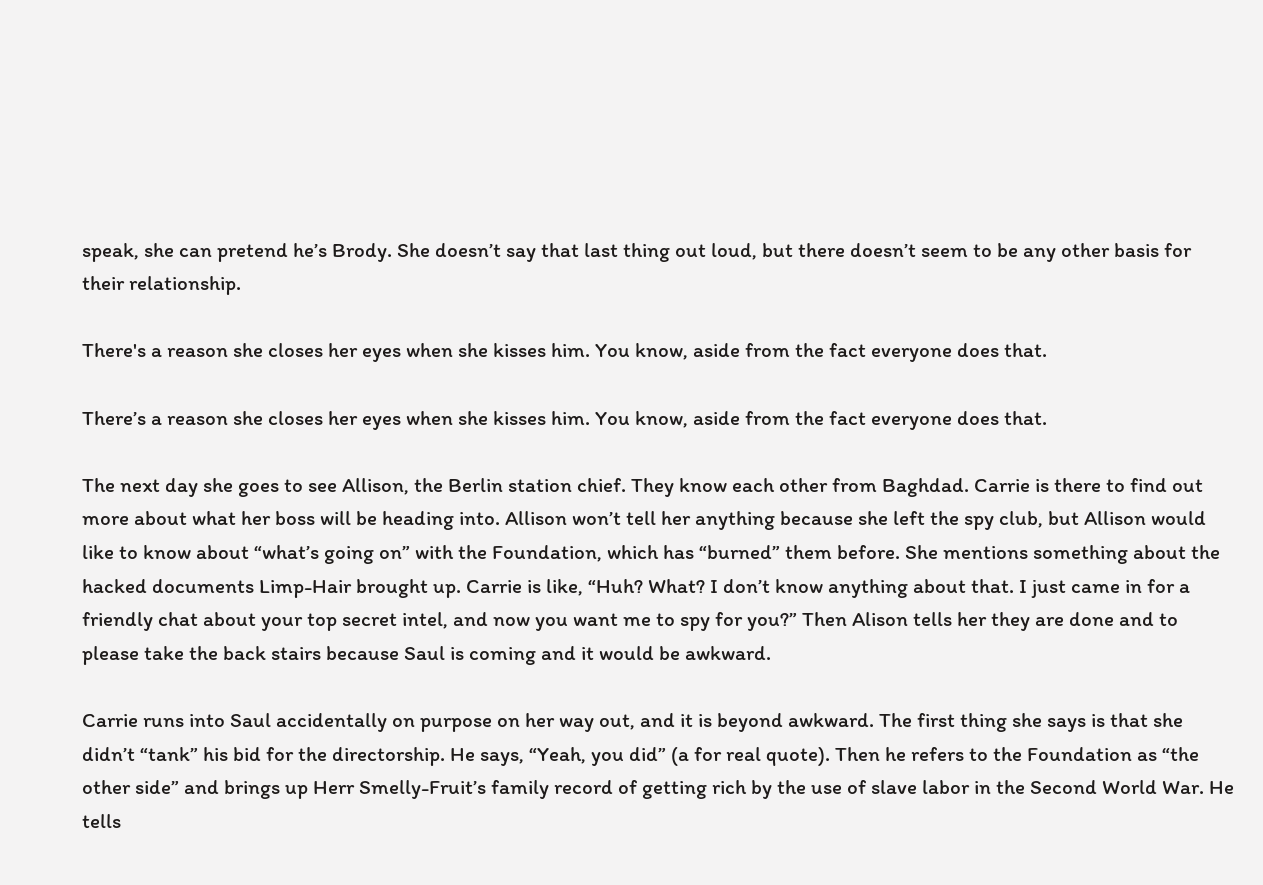speak, she can pretend he’s Brody. She doesn’t say that last thing out loud, but there doesn’t seem to be any other basis for their relationship.

There's a reason she closes her eyes when she kisses him. You know, aside from the fact everyone does that.

There’s a reason she closes her eyes when she kisses him. You know, aside from the fact everyone does that.

The next day she goes to see Allison, the Berlin station chief. They know each other from Baghdad. Carrie is there to find out more about what her boss will be heading into. Allison won’t tell her anything because she left the spy club, but Allison would like to know about “what’s going on” with the Foundation, which has “burned” them before. She mentions something about the hacked documents Limp-Hair brought up. Carrie is like, “Huh? What? I don’t know anything about that. I just came in for a friendly chat about your top secret intel, and now you want me to spy for you?” Then Alison tells her they are done and to please take the back stairs because Saul is coming and it would be awkward.

Carrie runs into Saul accidentally on purpose on her way out, and it is beyond awkward. The first thing she says is that she didn’t “tank” his bid for the directorship. He says, “Yeah, you did” (a for real quote). Then he refers to the Foundation as “the other side” and brings up Herr Smelly-Fruit’s family record of getting rich by the use of slave labor in the Second World War. He tells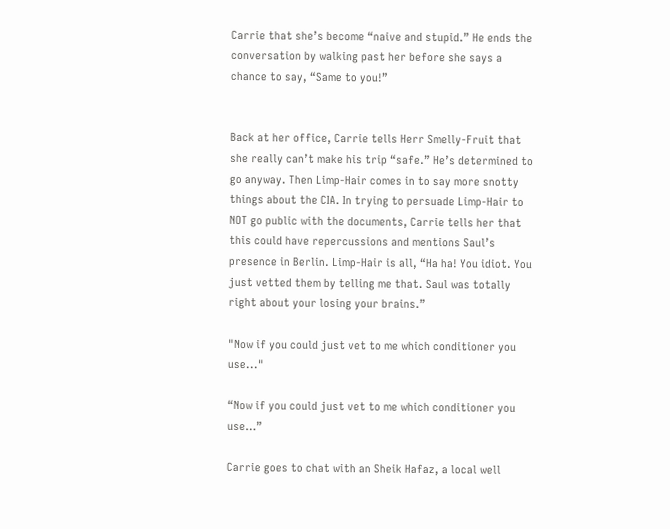Carrie that she’s become “naive and stupid.” He ends the conversation by walking past her before she says a chance to say, “Same to you!”


Back at her office, Carrie tells Herr Smelly-Fruit that she really can’t make his trip “safe.” He’s determined to go anyway. Then Limp-Hair comes in to say more snotty things about the CIA. In trying to persuade Limp-Hair to NOT go public with the documents, Carrie tells her that this could have repercussions and mentions Saul’s presence in Berlin. Limp-Hair is all, “Ha ha! You idiot. You just vetted them by telling me that. Saul was totally right about your losing your brains.”

"Now if you could just vet to me which conditioner you use..."

“Now if you could just vet to me which conditioner you use…”

Carrie goes to chat with an Sheik Hafaz, a local well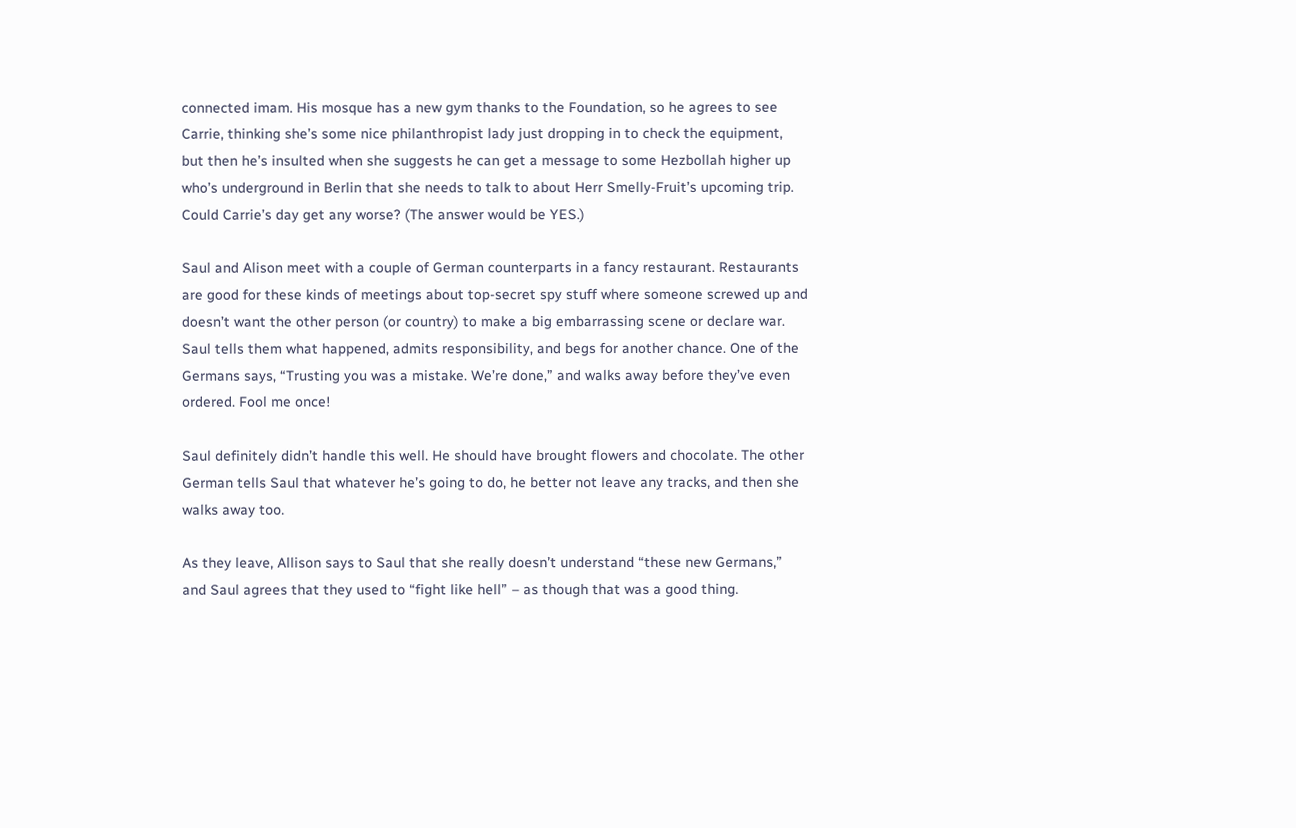connected imam. His mosque has a new gym thanks to the Foundation, so he agrees to see Carrie, thinking she’s some nice philanthropist lady just dropping in to check the equipment, but then he’s insulted when she suggests he can get a message to some Hezbollah higher up who’s underground in Berlin that she needs to talk to about Herr Smelly-Fruit’s upcoming trip. Could Carrie’s day get any worse? (The answer would be YES.)

Saul and Alison meet with a couple of German counterparts in a fancy restaurant. Restaurants are good for these kinds of meetings about top-secret spy stuff where someone screwed up and doesn’t want the other person (or country) to make a big embarrassing scene or declare war. Saul tells them what happened, admits responsibility, and begs for another chance. One of the Germans says, “Trusting you was a mistake. We’re done,” and walks away before they’ve even ordered. Fool me once!

Saul definitely didn’t handle this well. He should have brought flowers and chocolate. The other German tells Saul that whatever he’s going to do, he better not leave any tracks, and then she walks away too.

As they leave, Allison says to Saul that she really doesn’t understand “these new Germans,” and Saul agrees that they used to “fight like hell” – as though that was a good thing.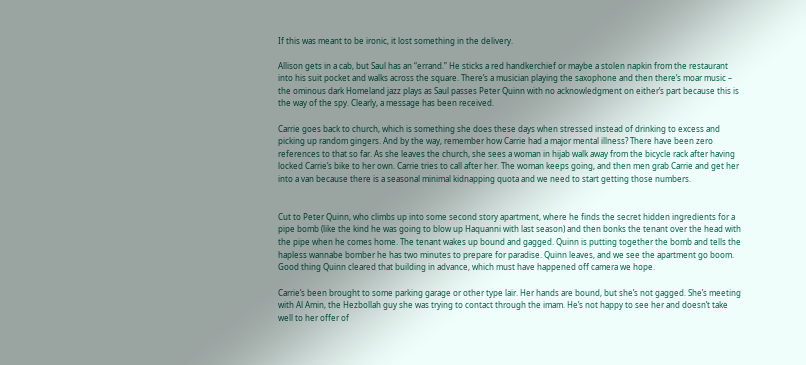If this was meant to be ironic, it lost something in the delivery.

Allison gets in a cab, but Saul has an “errand.” He sticks a red handkerchief or maybe a stolen napkin from the restaurant into his suit pocket and walks across the square. There’s a musician playing the saxophone and then there’s moar music – the ominous dark Homeland jazz plays as Saul passes Peter Quinn with no acknowledgment on either’s part because this is the way of the spy. Clearly, a message has been received.

Carrie goes back to church, which is something she does these days when stressed instead of drinking to excess and picking up random gingers. And by the way, remember how Carrie had a major mental illness? There have been zero references to that so far. As she leaves the church, she sees a woman in hijab walk away from the bicycle rack after having locked Carrie’s bike to her own. Carrie tries to call after her. The woman keeps going, and then men grab Carrie and get her into a van because there is a seasonal minimal kidnapping quota and we need to start getting those numbers.


Cut to Peter Quinn, who climbs up into some second story apartment, where he finds the secret hidden ingredients for a pipe bomb (like the kind he was going to blow up Haquanni with last season) and then bonks the tenant over the head with the pipe when he comes home. The tenant wakes up bound and gagged. Quinn is putting together the bomb and tells the hapless wannabe bomber he has two minutes to prepare for paradise. Quinn leaves, and we see the apartment go boom. Good thing Quinn cleared that building in advance, which must have happened off camera we hope.

Carrie’s been brought to some parking garage or other type lair. Her hands are bound, but she’s not gagged. She’s meeting with Al Amin, the Hezbollah guy she was trying to contact through the imam. He’s not happy to see her and doesn’t take well to her offer of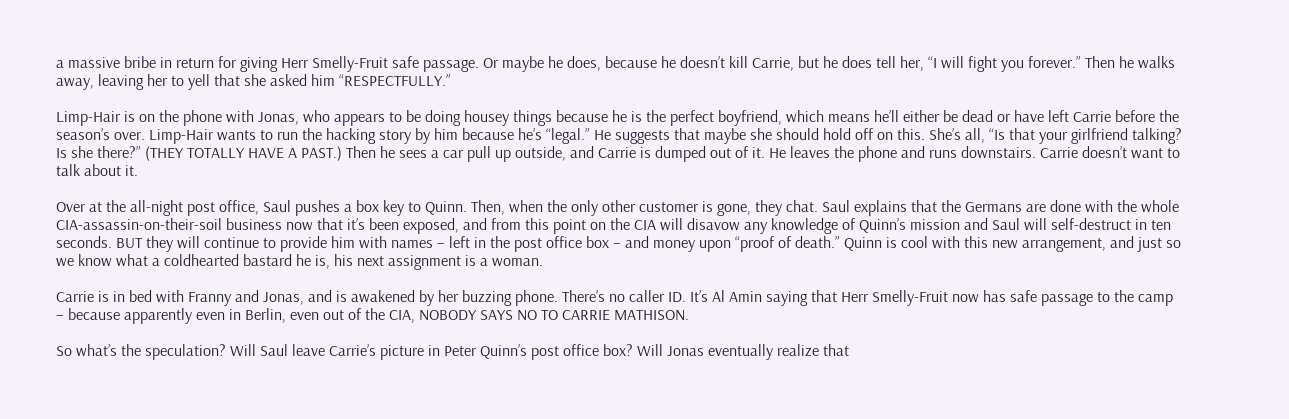a massive bribe in return for giving Herr Smelly-Fruit safe passage. Or maybe he does, because he doesn’t kill Carrie, but he does tell her, “I will fight you forever.” Then he walks away, leaving her to yell that she asked him “RESPECTFULLY.”

Limp-Hair is on the phone with Jonas, who appears to be doing housey things because he is the perfect boyfriend, which means he’ll either be dead or have left Carrie before the season’s over. Limp-Hair wants to run the hacking story by him because he’s “legal.” He suggests that maybe she should hold off on this. She’s all, “Is that your girlfriend talking? Is she there?” (THEY TOTALLY HAVE A PAST.) Then he sees a car pull up outside, and Carrie is dumped out of it. He leaves the phone and runs downstairs. Carrie doesn’t want to talk about it.

Over at the all-night post office, Saul pushes a box key to Quinn. Then, when the only other customer is gone, they chat. Saul explains that the Germans are done with the whole CIA-assassin-on-their-soil business now that it’s been exposed, and from this point on the CIA will disavow any knowledge of Quinn’s mission and Saul will self-destruct in ten seconds. BUT they will continue to provide him with names – left in the post office box – and money upon “proof of death.” Quinn is cool with this new arrangement, and just so we know what a coldhearted bastard he is, his next assignment is a woman.

Carrie is in bed with Franny and Jonas, and is awakened by her buzzing phone. There’s no caller ID. It’s Al Amin saying that Herr Smelly-Fruit now has safe passage to the camp – because apparently even in Berlin, even out of the CIA, NOBODY SAYS NO TO CARRIE MATHISON.

So what’s the speculation? Will Saul leave Carrie’s picture in Peter Quinn’s post office box? Will Jonas eventually realize that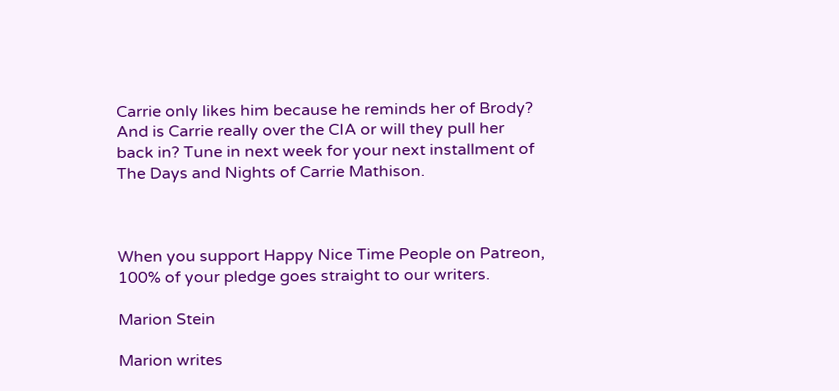Carrie only likes him because he reminds her of Brody? And is Carrie really over the CIA or will they pull her back in? Tune in next week for your next installment of The Days and Nights of Carrie Mathison.



When you support Happy Nice Time People on Patreon, 100% of your pledge goes straight to our writers.

Marion Stein

Marion writes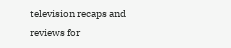television recaps and reviews for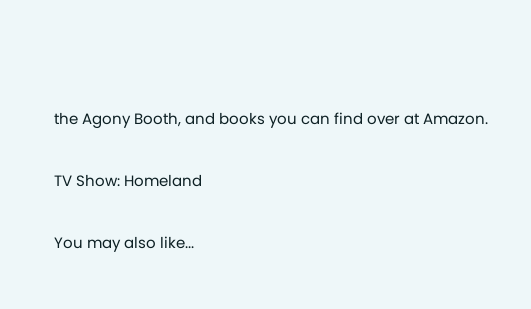the Agony Booth, and books you can find over at Amazon.

TV Show: Homeland

You may also like...